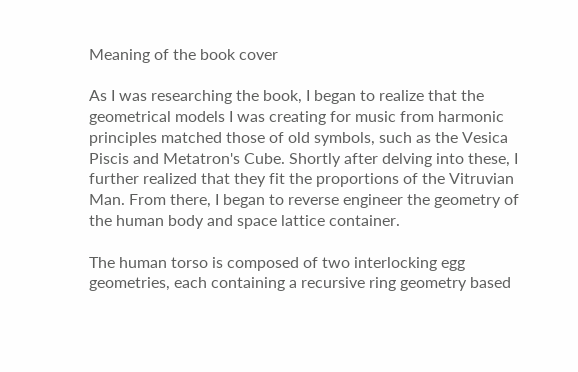Meaning of the book cover

As I was researching the book, I began to realize that the geometrical models I was creating for music from harmonic principles matched those of old symbols, such as the Vesica Piscis and Metatron's Cube. Shortly after delving into these, I further realized that they fit the proportions of the Vitruvian Man. From there, I began to reverse engineer the geometry of the human body and space lattice container.

The human torso is composed of two interlocking egg geometries, each containing a recursive ring geometry based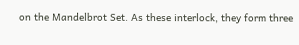on the Mandelbrot Set. As these interlock, they form three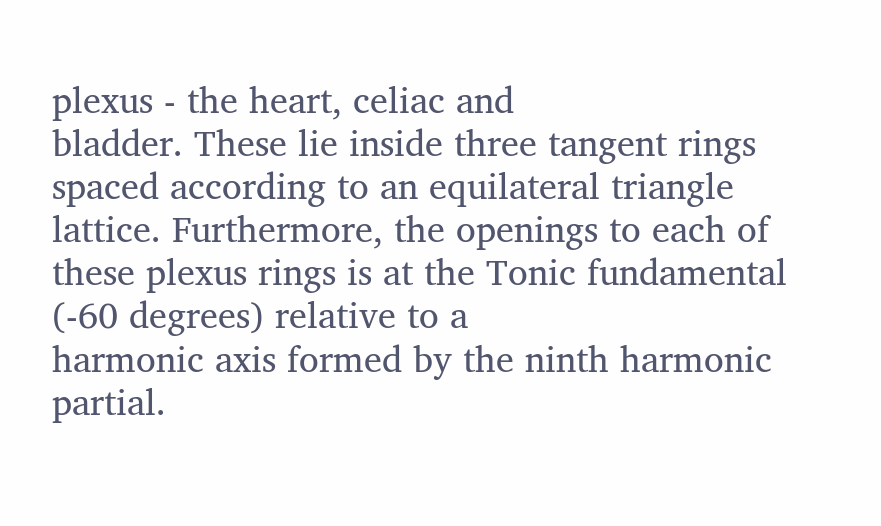plexus - the heart, celiac and
bladder. These lie inside three tangent rings spaced according to an equilateral triangle lattice. Furthermore, the openings to each of these plexus rings is at the Tonic fundamental (-60 degrees) relative to a
harmonic axis formed by the ninth harmonic partial.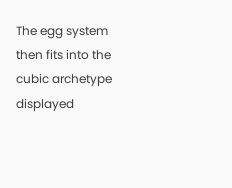The egg system then fits into the cubic archetype displayed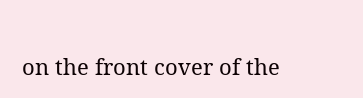on the front cover of the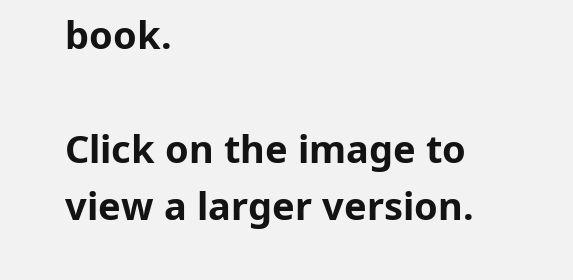book.

Click on the image to view a larger version.